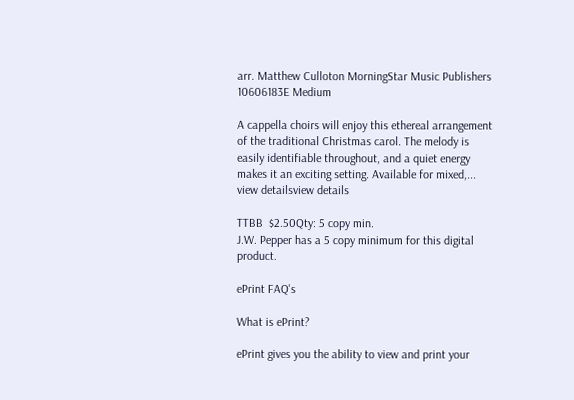arr. Matthew Culloton MorningStar Music Publishers
10606183E Medium

A cappella choirs will enjoy this ethereal arrangement of the traditional Christmas carol. The melody is easily identifiable throughout, and a quiet energy makes it an exciting setting. Available for mixed,... view detailsview details

TTBB  $2.50Qty: 5 copy min.
J.W. Pepper has a 5 copy minimum for this digital product.

ePrint FAQ's

What is ePrint?

ePrint gives you the ability to view and print your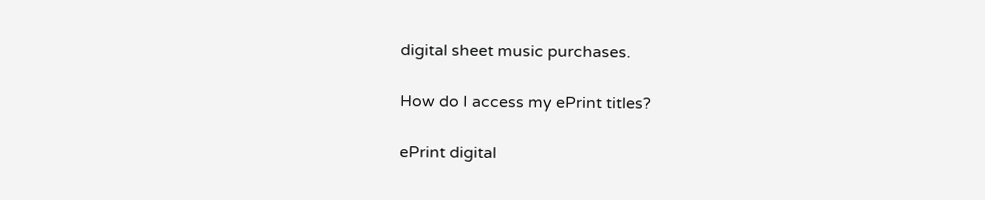digital sheet music purchases.

How do I access my ePrint titles?

ePrint digital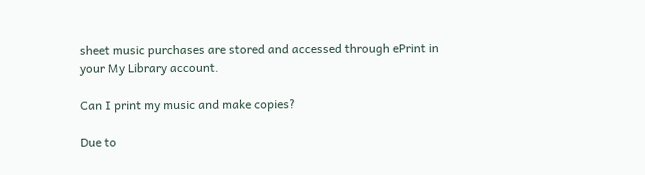sheet music purchases are stored and accessed through ePrint in your My Library account.

Can I print my music and make copies?

Due to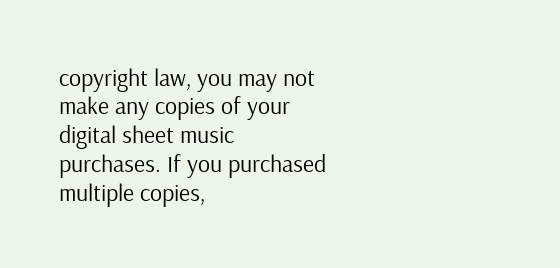copyright law, you may not make any copies of your digital sheet music purchases. If you purchased multiple copies,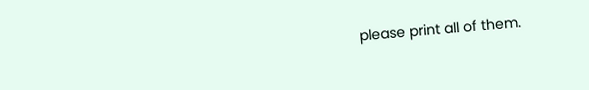please print all of them.